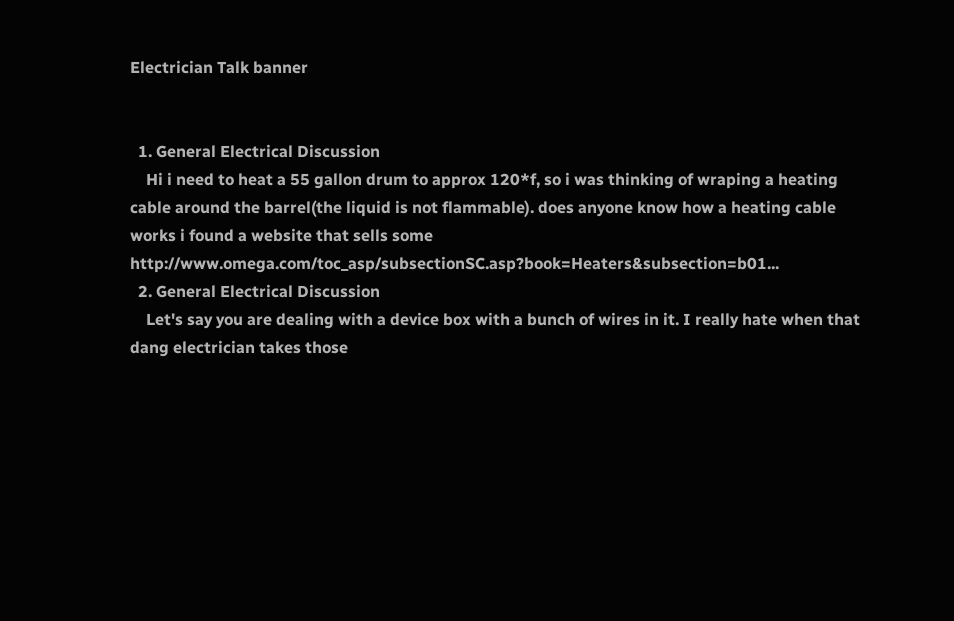Electrician Talk banner


  1. General Electrical Discussion
    Hi i need to heat a 55 gallon drum to approx 120*f, so i was thinking of wraping a heating cable around the barrel(the liquid is not flammable). does anyone know how a heating cable works i found a website that sells some http://www.omega.com/toc_asp/subsectionSC.asp?book=Heaters&subsection=b01...
  2. General Electrical Discussion
    Let's say you are dealing with a device box with a bunch of wires in it. I really hate when that dang electrician takes those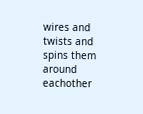wires and twists and spins them around eachother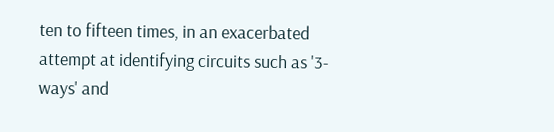ten to fifteen times, in an exacerbated attempt at identifying circuits such as '3-ways' and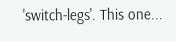'switch-legs'. This one...